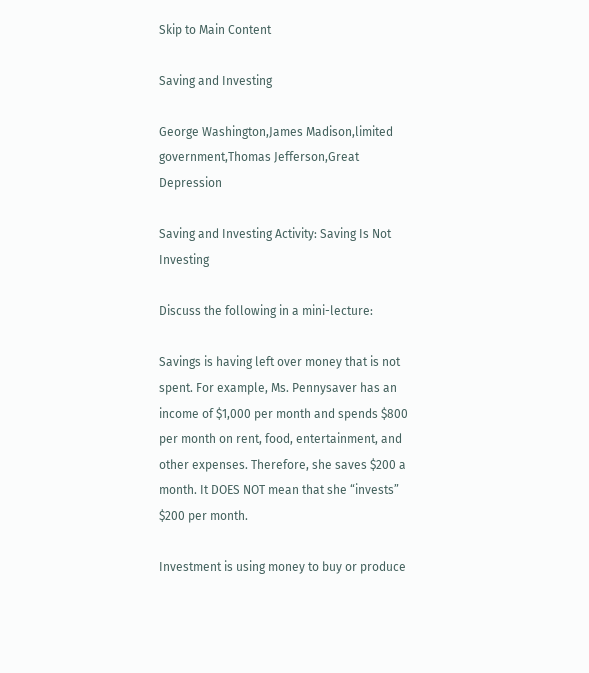Skip to Main Content

Saving and Investing

George Washington,James Madison,limited government,Thomas Jefferson,Great Depression

Saving and Investing Activity: Saving Is Not Investing

Discuss the following in a mini-lecture:

Savings is having left over money that is not spent. For example, Ms. Pennysaver has an income of $1,000 per month and spends $800 per month on rent, food, entertainment, and other expenses. Therefore, she saves $200 a month. It DOES NOT mean that she “invests” $200 per month.

Investment is using money to buy or produce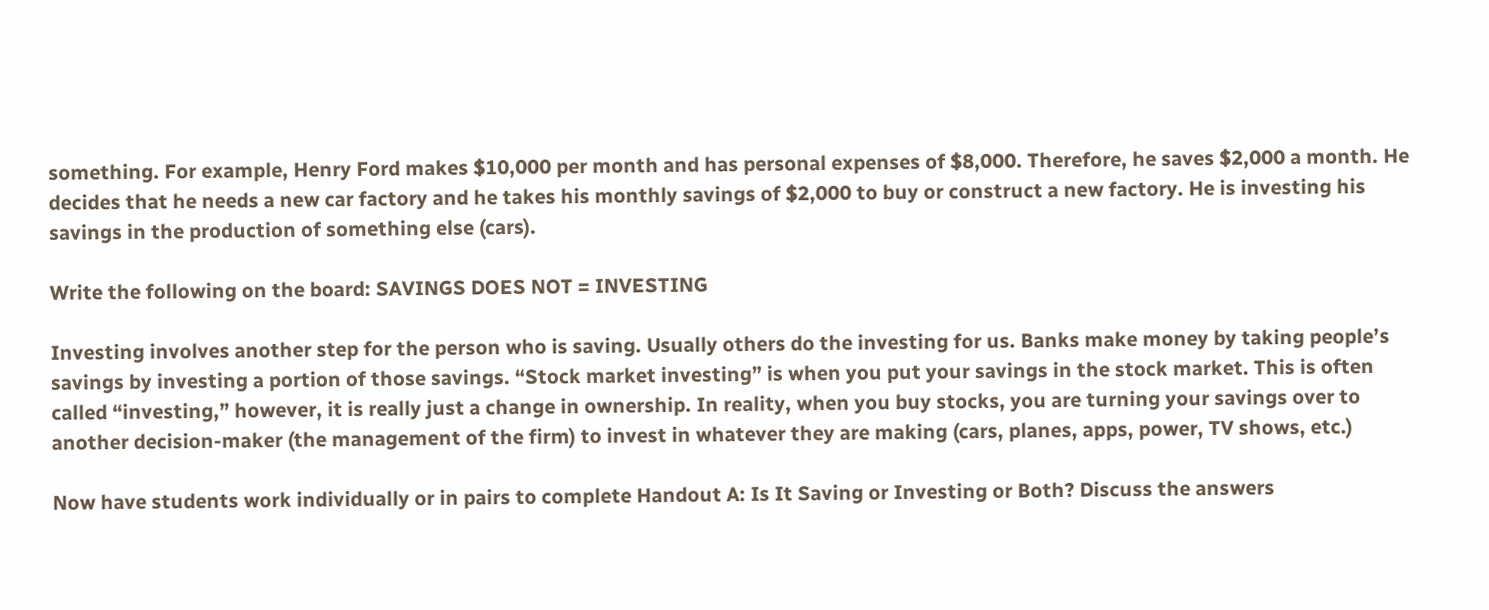something. For example, Henry Ford makes $10,000 per month and has personal expenses of $8,000. Therefore, he saves $2,000 a month. He decides that he needs a new car factory and he takes his monthly savings of $2,000 to buy or construct a new factory. He is investing his savings in the production of something else (cars).

Write the following on the board: SAVINGS DOES NOT = INVESTING

Investing involves another step for the person who is saving. Usually others do the investing for us. Banks make money by taking people’s savings by investing a portion of those savings. “Stock market investing” is when you put your savings in the stock market. This is often called “investing,” however, it is really just a change in ownership. In reality, when you buy stocks, you are turning your savings over to another decision-maker (the management of the firm) to invest in whatever they are making (cars, planes, apps, power, TV shows, etc.)

Now have students work individually or in pairs to complete Handout A: Is It Saving or Investing or Both? Discuss the answers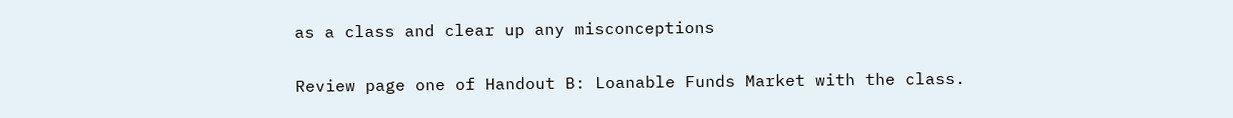as a class and clear up any misconceptions

Review page one of Handout B: Loanable Funds Market with the class.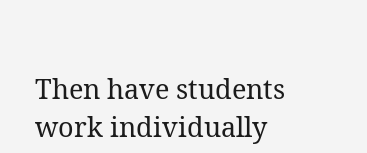Then have students work individually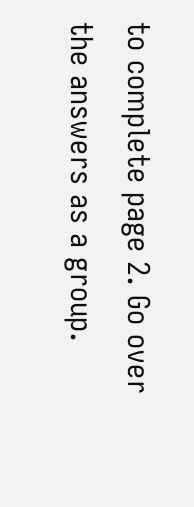to complete page 2. Go over the answers as a group.